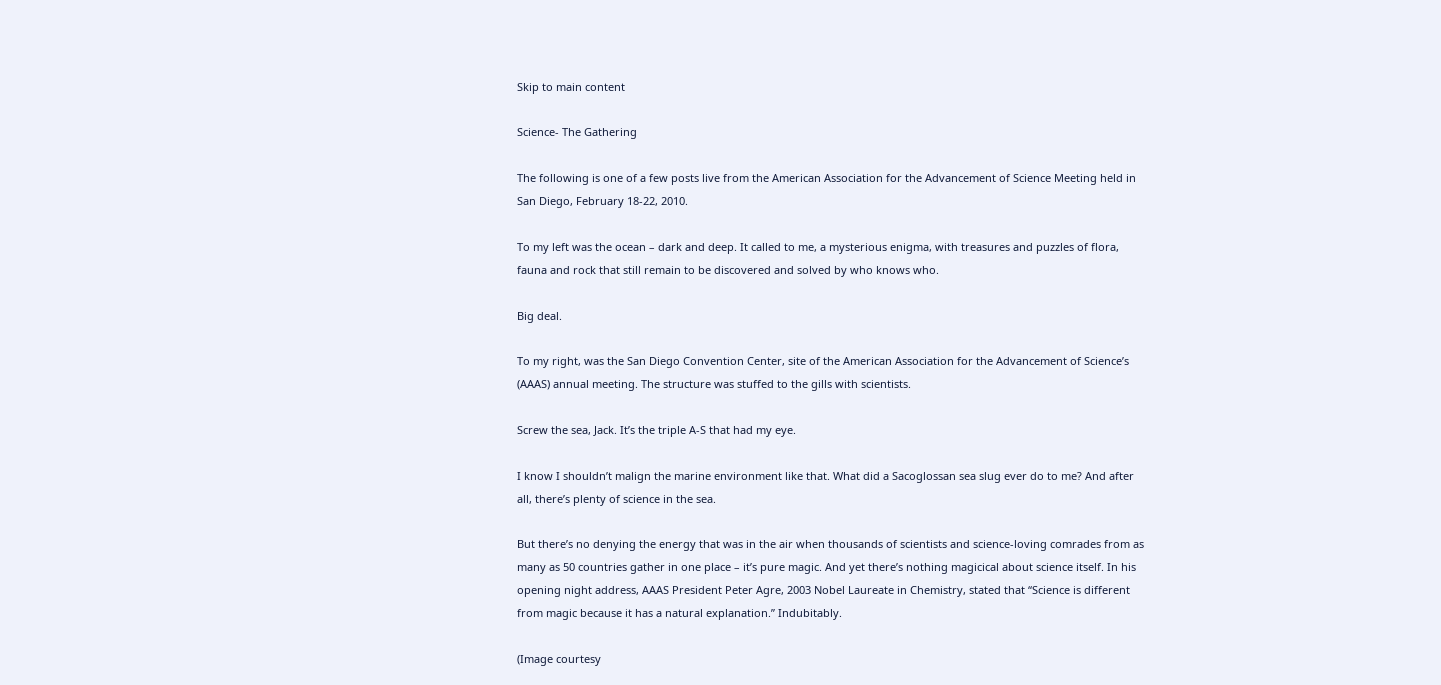Skip to main content

Science- The Gathering

The following is one of a few posts live from the American Association for the Advancement of Science Meeting held in San Diego, February 18-22, 2010.

To my left was the ocean – dark and deep. It called to me, a mysterious enigma, with treasures and puzzles of flora, fauna and rock that still remain to be discovered and solved by who knows who.

Big deal.

To my right, was the San Diego Convention Center, site of the American Association for the Advancement of Science’s (AAAS) annual meeting. The structure was stuffed to the gills with scientists.

Screw the sea, Jack. It’s the triple A-S that had my eye.

I know I shouldn’t malign the marine environment like that. What did a Sacoglossan sea slug ever do to me? And after all, there’s plenty of science in the sea.

But there’s no denying the energy that was in the air when thousands of scientists and science-loving comrades from as many as 50 countries gather in one place – it’s pure magic. And yet there’s nothing magicical about science itself. In his opening night address, AAAS President Peter Agre, 2003 Nobel Laureate in Chemistry, stated that “Science is different from magic because it has a natural explanation.” Indubitably.

(Image courtesy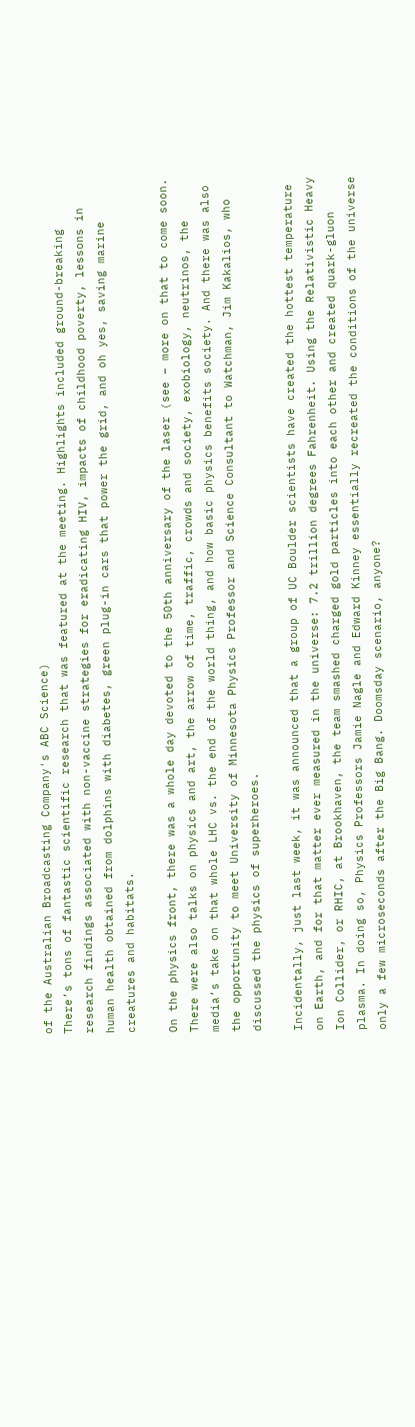of the Australian Broadcasting Company's ABC Science)
There’s tons of fantastic scientific research that was featured at the meeting. Highlights included ground-breaking research findings associated with non-vaccine strategies for eradicating HIV, impacts of childhood poverty, lessons in human health obtained from dolphins with diabetes, green plug-in cars that power the grid, and oh yes, saving marine creatures and habitats.

On the physics front, there was a whole day devoted to the 50th anniversary of the laser (see – more on that to come soon. There were also talks on physics and art, the arrow of time, traffic, crowds and society, exobiology, neutrinos, the media’s take on that whole LHC vs. the end of the world thing, and how basic physics benefits society. And there was also the opportunity to meet University of Minnesota Physics Professor and Science Consultant to Watchman, Jim Kakalios, who discussed the physics of superheroes.

Incidentally, just last week, it was announced that a group of UC Boulder scientists have created the hottest temperature on Earth, and for that matter ever measured in the universe: 7.2 trillion degrees Fahrenheit. Using the Relativistic Heavy Ion Collider, or RHIC, at Brookhaven, the team smashed charged gold particles into each other and created quark-gluon plasma. In doing so, Physics Professors Jamie Nagle and Edward Kinney essentially recreated the conditions of the universe only a few microseconds after the Big Bang. Doomsday scenario, anyone?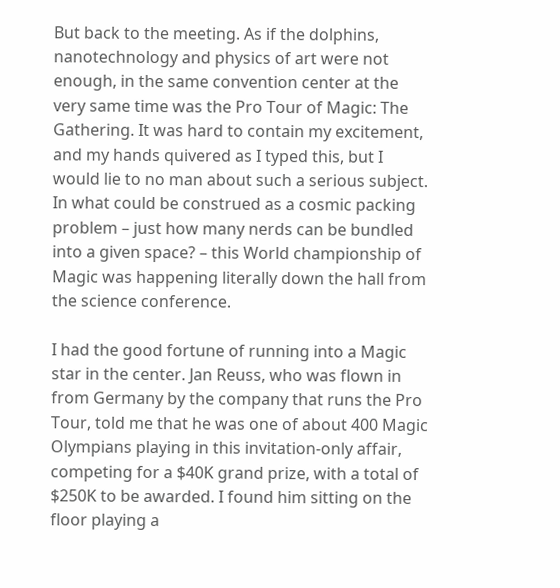But back to the meeting. As if the dolphins, nanotechnology and physics of art were not enough, in the same convention center at the very same time was the Pro Tour of Magic: The Gathering. It was hard to contain my excitement, and my hands quivered as I typed this, but I would lie to no man about such a serious subject. In what could be construed as a cosmic packing problem – just how many nerds can be bundled into a given space? – this World championship of Magic was happening literally down the hall from the science conference.

I had the good fortune of running into a Magic star in the center. Jan Reuss, who was flown in from Germany by the company that runs the Pro Tour, told me that he was one of about 400 Magic Olympians playing in this invitation-only affair, competing for a $40K grand prize, with a total of $250K to be awarded. I found him sitting on the floor playing a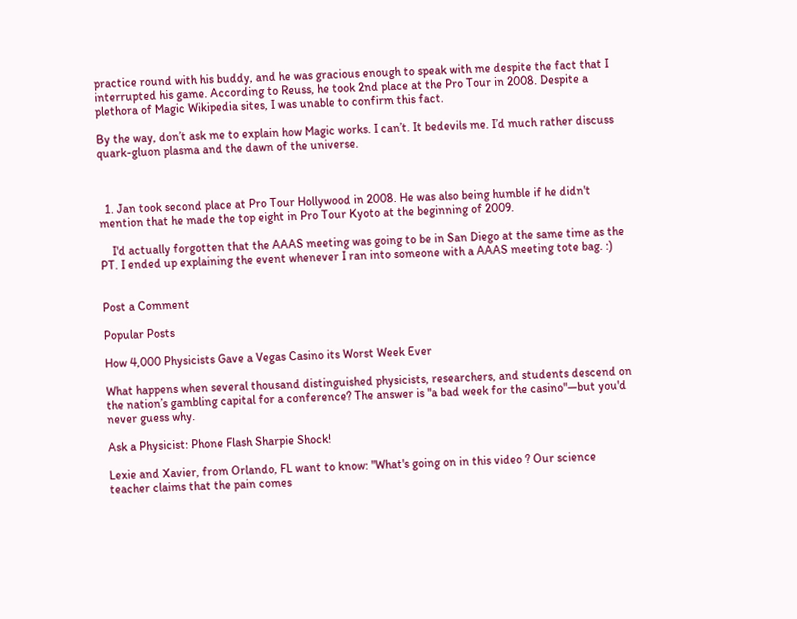practice round with his buddy, and he was gracious enough to speak with me despite the fact that I interrupted his game. According to Reuss, he took 2nd place at the Pro Tour in 2008. Despite a plethora of Magic Wikipedia sites, I was unable to confirm this fact.

By the way, don’t ask me to explain how Magic works. I can’t. It bedevils me. I’d much rather discuss quark-gluon plasma and the dawn of the universe.



  1. Jan took second place at Pro Tour Hollywood in 2008. He was also being humble if he didn't mention that he made the top eight in Pro Tour Kyoto at the beginning of 2009.

    I'd actually forgotten that the AAAS meeting was going to be in San Diego at the same time as the PT. I ended up explaining the event whenever I ran into someone with a AAAS meeting tote bag. :)


Post a Comment

Popular Posts

How 4,000 Physicists Gave a Vegas Casino its Worst Week Ever

What happens when several thousand distinguished physicists, researchers, and students descend on the nation’s gambling capital for a conference? The answer is "a bad week for the casino"—but you'd never guess why.

Ask a Physicist: Phone Flash Sharpie Shock!

Lexie and Xavier, from Orlando, FL want to know: "What's going on in this video ? Our science teacher claims that the pain comes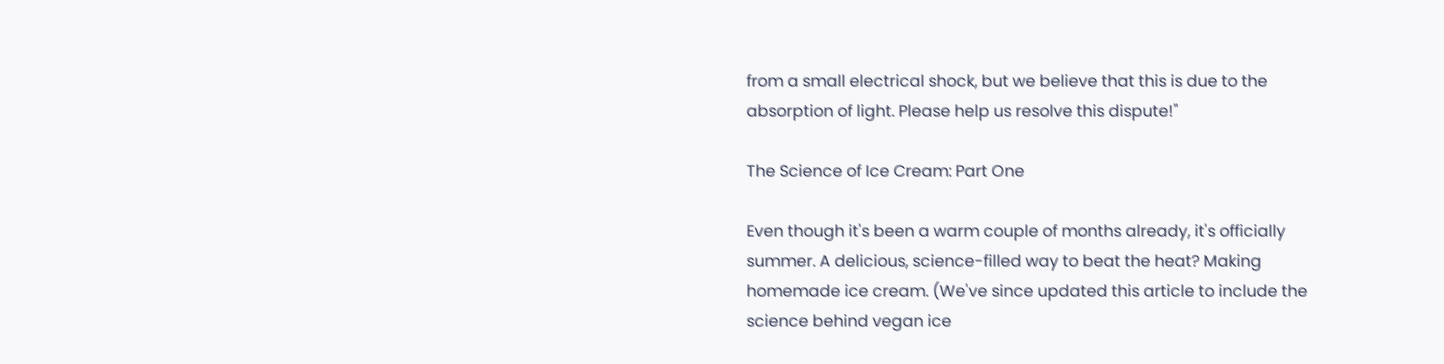from a small electrical shock, but we believe that this is due to the absorption of light. Please help us resolve this dispute!"

The Science of Ice Cream: Part One

Even though it's been a warm couple of months already, it's officially summer. A delicious, science-filled way to beat the heat? Making homemade ice cream. (We've since updated this article to include the science behind vegan ice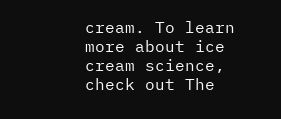cream. To learn more about ice cream science, check out The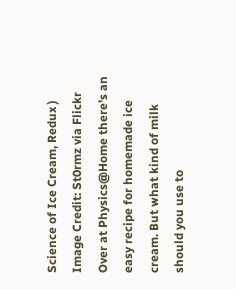Science of Ice Cream, Redux ) Image Credit: St0rmz via Flickr Over at Physics@Home there's an easy recipe for homemade ice cream. But what kind of milk should you use to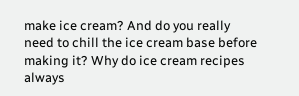make ice cream? And do you really need to chill the ice cream base before making it? Why do ice cream recipes always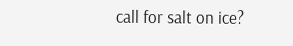call for salt on ice?